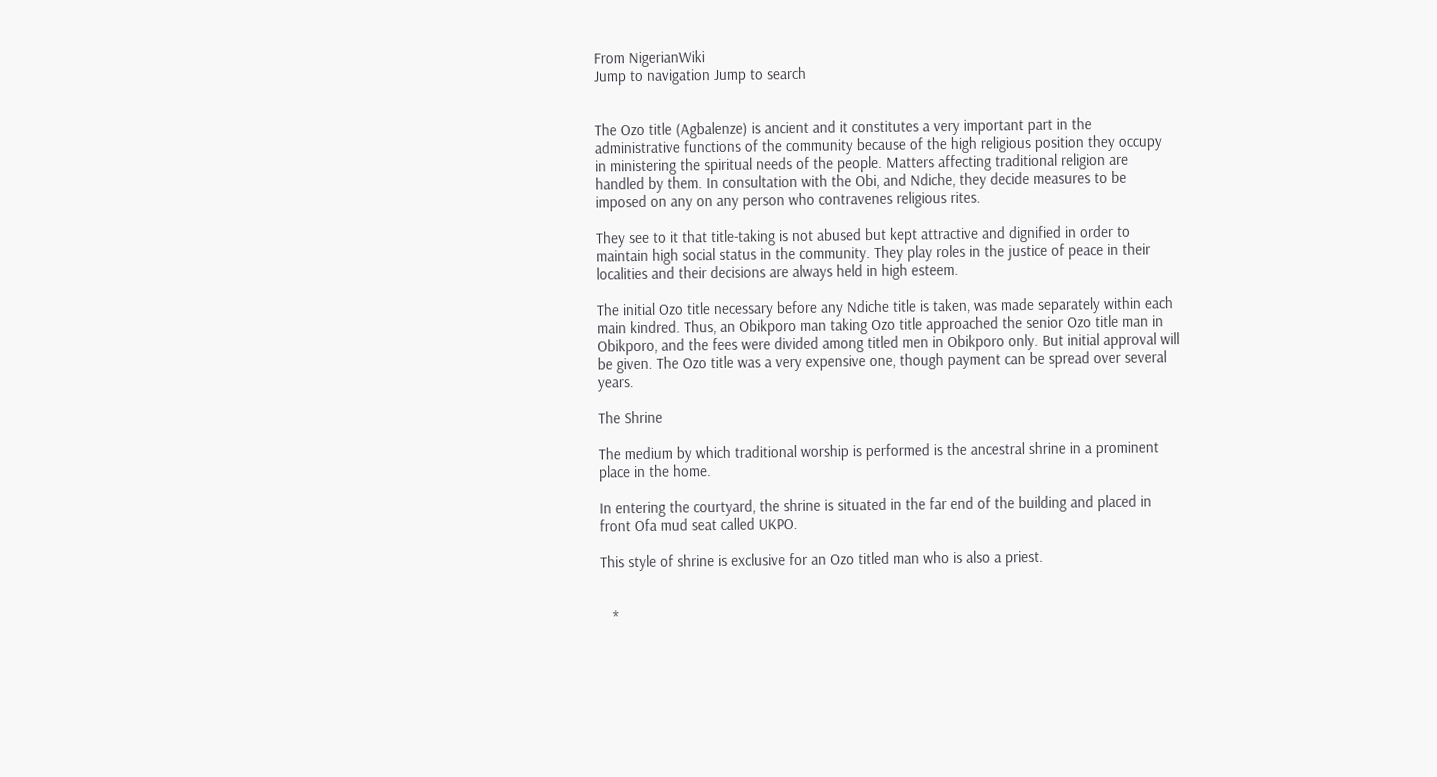From NigerianWiki
Jump to navigation Jump to search


The Ozo title (Agbalenze) is ancient and it constitutes a very important part in the
administrative functions of the community because of the high religious position they occupy
in ministering the spiritual needs of the people. Matters affecting traditional religion are
handled by them. In consultation with the Obi, and Ndiche, they decide measures to be
imposed on any on any person who contravenes religious rites.

They see to it that title-taking is not abused but kept attractive and dignified in order to maintain high social status in the community. They play roles in the justice of peace in their localities and their decisions are always held in high esteem.

The initial Ozo title necessary before any Ndiche title is taken, was made separately within each main kindred. Thus, an Obikporo man taking Ozo title approached the senior Ozo title man in Obikporo, and the fees were divided among titled men in Obikporo only. But initial approval will be given. The Ozo title was a very expensive one, though payment can be spread over several years.

The Shrine

The medium by which traditional worship is performed is the ancestral shrine in a prominent place in the home.

In entering the courtyard, the shrine is situated in the far end of the building and placed in front Ofa mud seat called UKPO.

This style of shrine is exclusive for an Ozo titled man who is also a priest.


   *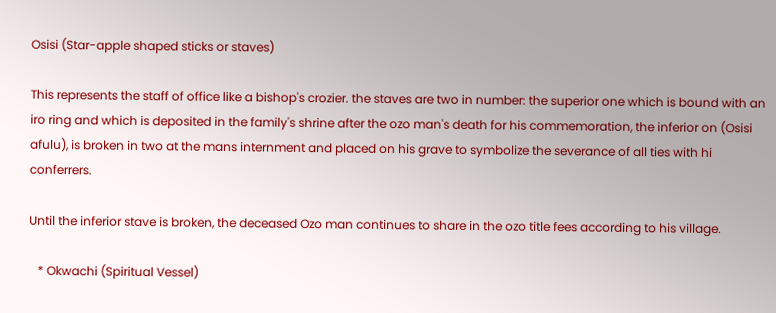Osisi (Star-apple shaped sticks or staves)

This represents the staff of office like a bishop's crozier. the staves are two in number: the superior one which is bound with an iro ring and which is deposited in the family's shrine after the ozo man's death for his commemoration, the inferior on (Osisi afulu), is broken in two at the mans internment and placed on his grave to symbolize the severance of all ties with hi conferrers.

Until the inferior stave is broken, the deceased Ozo man continues to share in the ozo title fees according to his village.

   * Okwachi (Spiritual Vessel)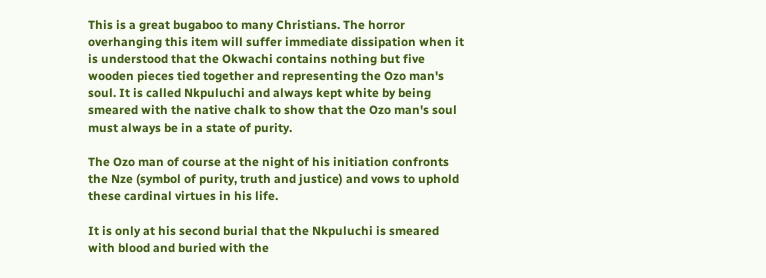This is a great bugaboo to many Christians. The horror overhanging this item will suffer immediate dissipation when it is understood that the Okwachi contains nothing but five wooden pieces tied together and representing the Ozo man's soul. It is called Nkpuluchi and always kept white by being smeared with the native chalk to show that the Ozo man's soul must always be in a state of purity.

The Ozo man of course at the night of his initiation confronts the Nze (symbol of purity, truth and justice) and vows to uphold these cardinal virtues in his life.

It is only at his second burial that the Nkpuluchi is smeared with blood and buried with the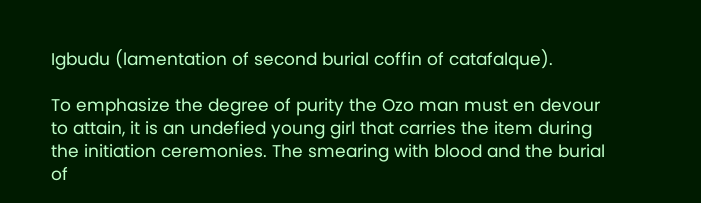Igbudu (lamentation of second burial coffin of catafalque).

To emphasize the degree of purity the Ozo man must en devour to attain, it is an undefied young girl that carries the item during the initiation ceremonies. The smearing with blood and the burial of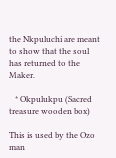the Nkpuluchi are meant to show that the soul has returned to the Maker.

   * Okpulukpu (Sacred treasure wooden box)

This is used by the Ozo man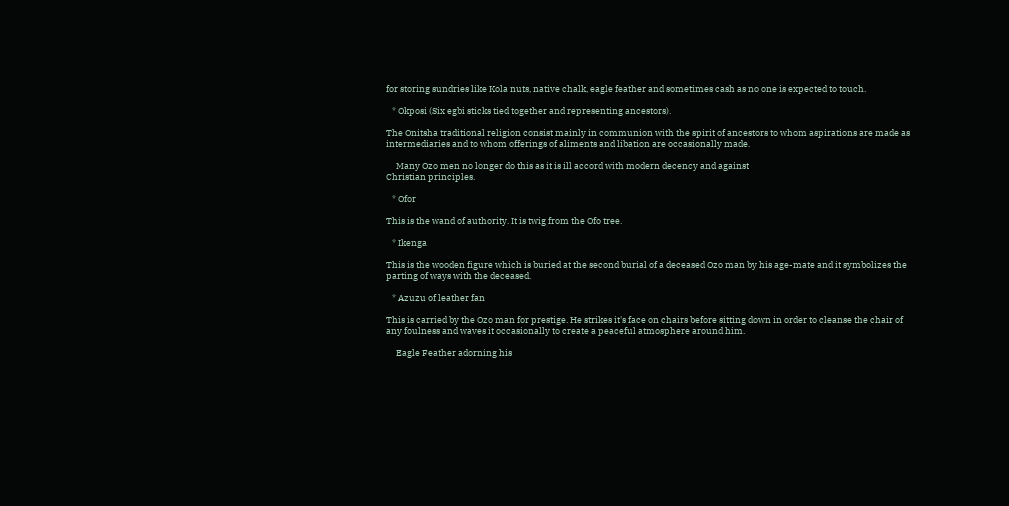for storing sundries like Kola nuts, native chalk, eagle feather and sometimes cash as no one is expected to touch.

   * Okposi (Six egbi sticks tied together and representing ancestors).

The Onitsha traditional religion consist mainly in communion with the spirit of ancestors to whom aspirations are made as intermediaries and to whom offerings of aliments and libation are occasionally made.

     Many Ozo men no longer do this as it is ill accord with modern decency and against
Christian principles.

   * Ofor

This is the wand of authority. It is twig from the Ofo tree.

   * Ikenga

This is the wooden figure which is buried at the second burial of a deceased Ozo man by his age-mate and it symbolizes the parting of ways with the deceased.

   * Azuzu of leather fan

This is carried by the Ozo man for prestige. He strikes it's face on chairs before sitting down in order to cleanse the chair of any foulness and waves it occasionally to create a peaceful atmosphere around him.

     Eagle Feather adorning his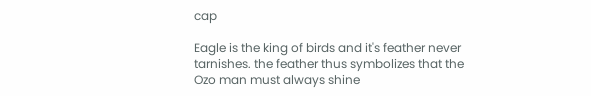cap

Eagle is the king of birds and it's feather never tarnishes. the feather thus symbolizes that the Ozo man must always shine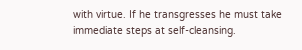with virtue. If he transgresses he must take immediate steps at self-cleansing.